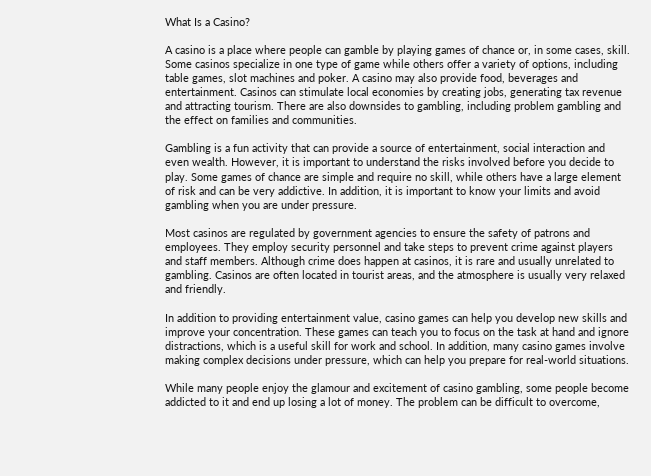What Is a Casino?

A casino is a place where people can gamble by playing games of chance or, in some cases, skill. Some casinos specialize in one type of game while others offer a variety of options, including table games, slot machines and poker. A casino may also provide food, beverages and entertainment. Casinos can stimulate local economies by creating jobs, generating tax revenue and attracting tourism. There are also downsides to gambling, including problem gambling and the effect on families and communities.

Gambling is a fun activity that can provide a source of entertainment, social interaction and even wealth. However, it is important to understand the risks involved before you decide to play. Some games of chance are simple and require no skill, while others have a large element of risk and can be very addictive. In addition, it is important to know your limits and avoid gambling when you are under pressure.

Most casinos are regulated by government agencies to ensure the safety of patrons and employees. They employ security personnel and take steps to prevent crime against players and staff members. Although crime does happen at casinos, it is rare and usually unrelated to gambling. Casinos are often located in tourist areas, and the atmosphere is usually very relaxed and friendly.

In addition to providing entertainment value, casino games can help you develop new skills and improve your concentration. These games can teach you to focus on the task at hand and ignore distractions, which is a useful skill for work and school. In addition, many casino games involve making complex decisions under pressure, which can help you prepare for real-world situations.

While many people enjoy the glamour and excitement of casino gambling, some people become addicted to it and end up losing a lot of money. The problem can be difficult to overcome,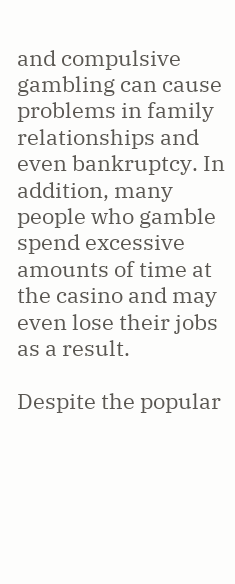and compulsive gambling can cause problems in family relationships and even bankruptcy. In addition, many people who gamble spend excessive amounts of time at the casino and may even lose their jobs as a result.

Despite the popular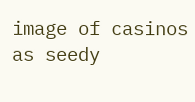image of casinos as seedy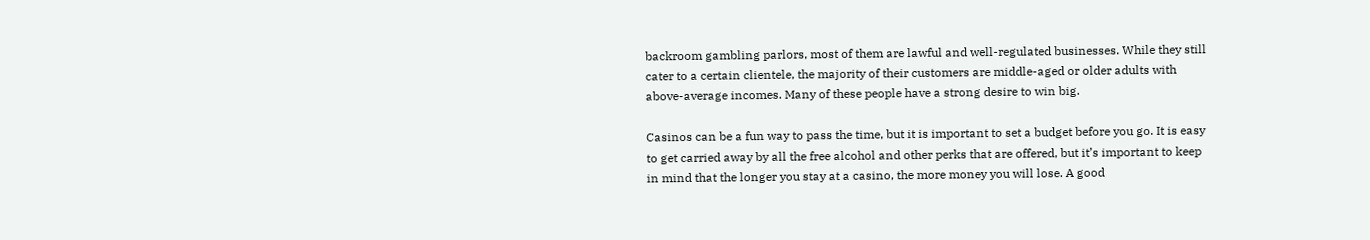backroom gambling parlors, most of them are lawful and well-regulated businesses. While they still cater to a certain clientele, the majority of their customers are middle-aged or older adults with above-average incomes. Many of these people have a strong desire to win big.

Casinos can be a fun way to pass the time, but it is important to set a budget before you go. It is easy to get carried away by all the free alcohol and other perks that are offered, but it’s important to keep in mind that the longer you stay at a casino, the more money you will lose. A good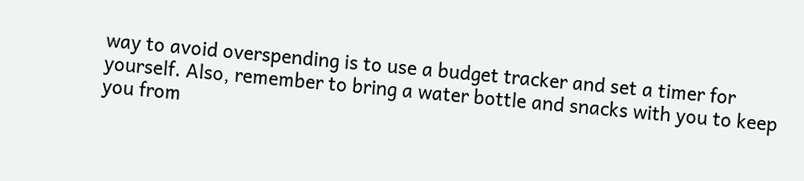way to avoid overspending is to use a budget tracker and set a timer for yourself. Also, remember to bring a water bottle and snacks with you to keep you from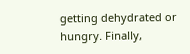getting dehydrated or hungry. Finally,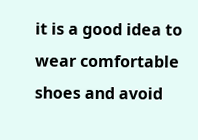it is a good idea to wear comfortable shoes and avoid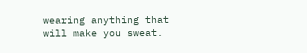wearing anything that will make you sweat.